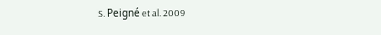S. Peigné et al. 2009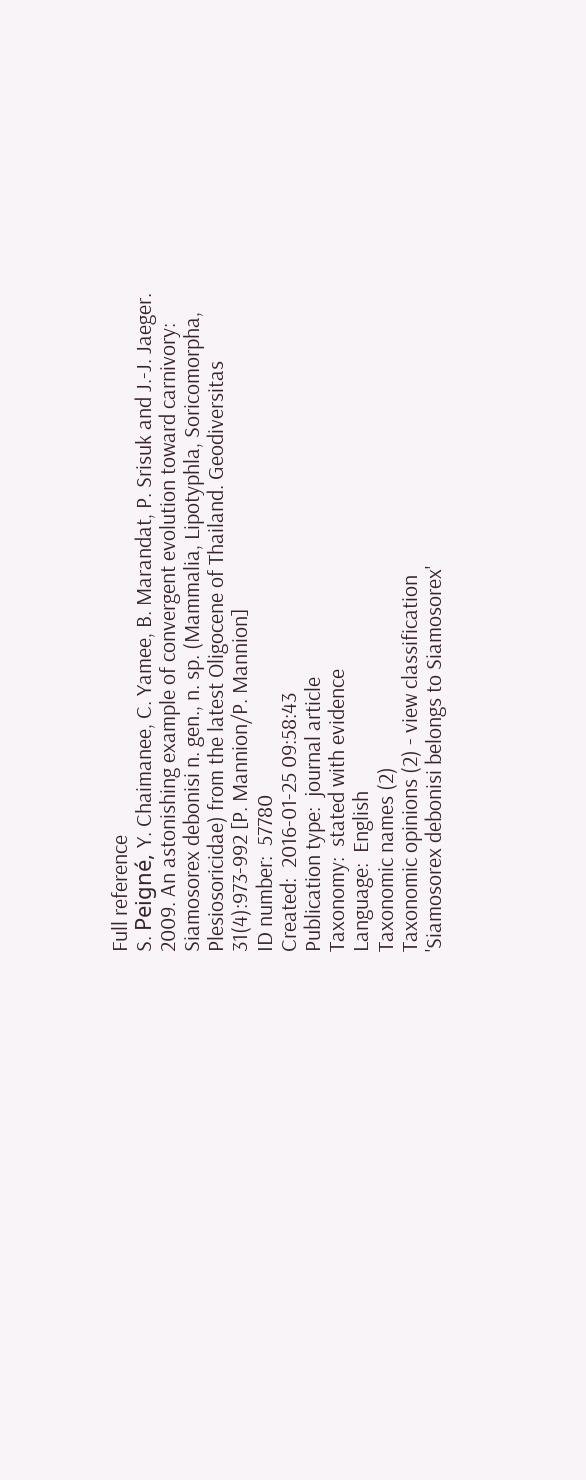Full reference
S. Peigné, Y. Chaimanee, C. Yamee, B. Marandat, P. Srisuk and J.-J. Jaeger. 2009. An astonishing example of convergent evolution toward carnivory: Siamosorex debonisi n. gen., n. sp. (Mammalia, Lipotyphla, Soricomorpha, Plesiosoricidae) from the latest Oligocene of Thailand. Geodiversitas 31(4):973-992 [P. Mannion/P. Mannion]
ID number:  57780
Created:  2016-01-25 09:58:43
Publication type:  journal article
Taxonomy:  stated with evidence
Language:  English
Taxonomic names (2)
Taxonomic opinions (2) - view classification
'Siamosorex debonisi belongs to Siamosorex'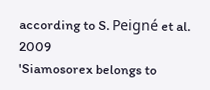according to S. Peigné et al. 2009
'Siamosorex belongs to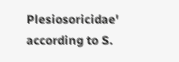Plesiosoricidae' according to S.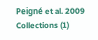Peigné et al. 2009
Collections (1)